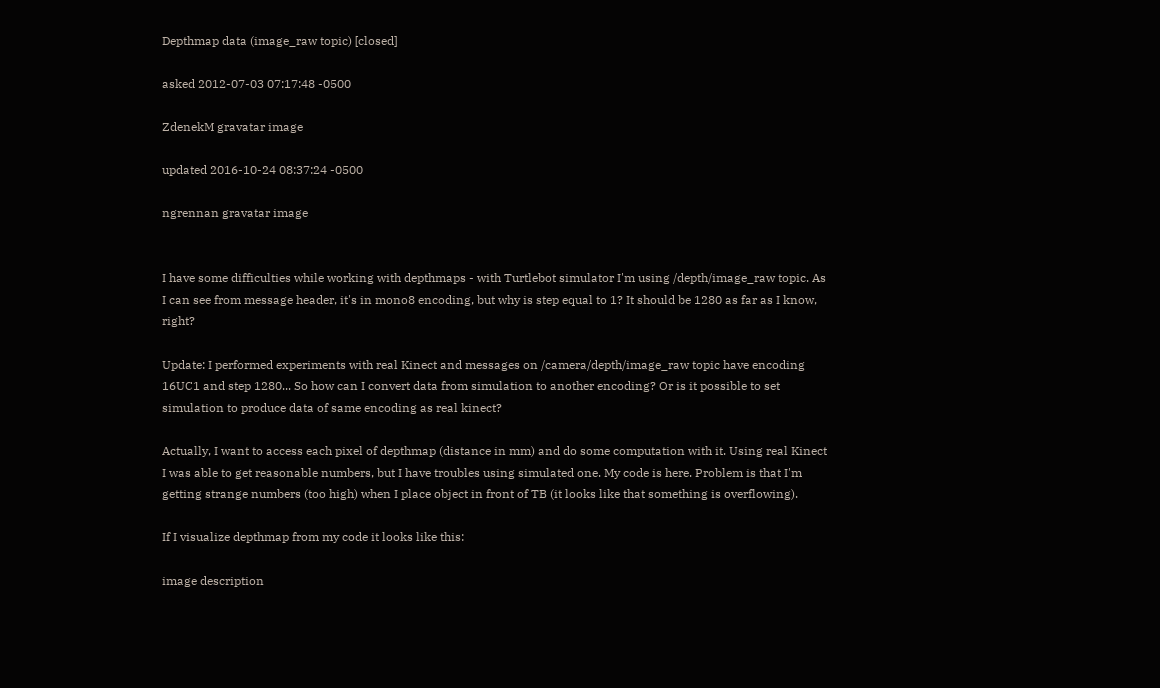Depthmap data (image_raw topic) [closed]

asked 2012-07-03 07:17:48 -0500

ZdenekM gravatar image

updated 2016-10-24 08:37:24 -0500

ngrennan gravatar image


I have some difficulties while working with depthmaps - with Turtlebot simulator I'm using /depth/image_raw topic. As I can see from message header, it's in mono8 encoding, but why is step equal to 1? It should be 1280 as far as I know, right?

Update: I performed experiments with real Kinect and messages on /camera/depth/image_raw topic have encoding 16UC1 and step 1280... So how can I convert data from simulation to another encoding? Or is it possible to set simulation to produce data of same encoding as real kinect?

Actually, I want to access each pixel of depthmap (distance in mm) and do some computation with it. Using real Kinect I was able to get reasonable numbers, but I have troubles using simulated one. My code is here. Problem is that I'm getting strange numbers (too high) when I place object in front of TB (it looks like that something is overflowing).

If I visualize depthmap from my code it looks like this:

image description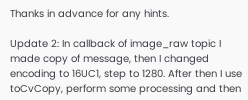Thanks in advance for any hints.

Update 2: In callback of image_raw topic I made copy of message, then I changed encoding to 16UC1, step to 1280. After then I use toCvCopy, perform some processing and then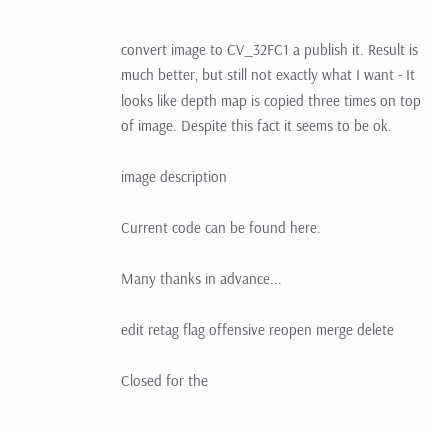convert image to CV_32FC1 a publish it. Result is much better, but still not exactly what I want - It looks like depth map is copied three times on top of image. Despite this fact it seems to be ok.

image description

Current code can be found here.

Many thanks in advance...

edit retag flag offensive reopen merge delete

Closed for the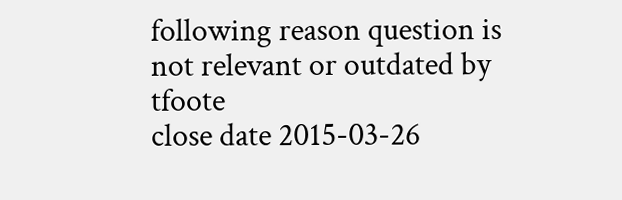following reason question is not relevant or outdated by tfoote
close date 2015-03-26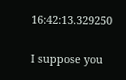16:42:13.329250


I suppose you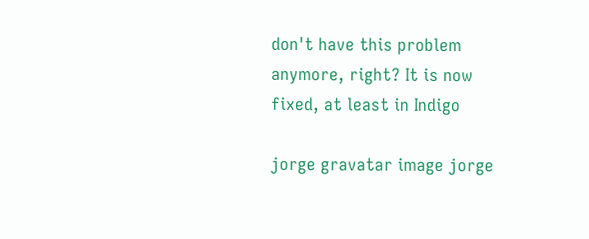don't have this problem anymore, right? It is now fixed, at least in Indigo

jorge gravatar image jorge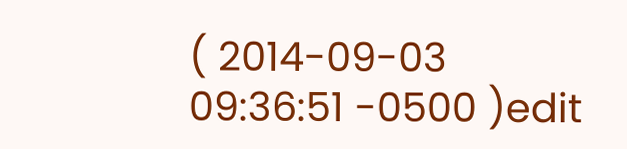( 2014-09-03 09:36:51 -0500 )edit